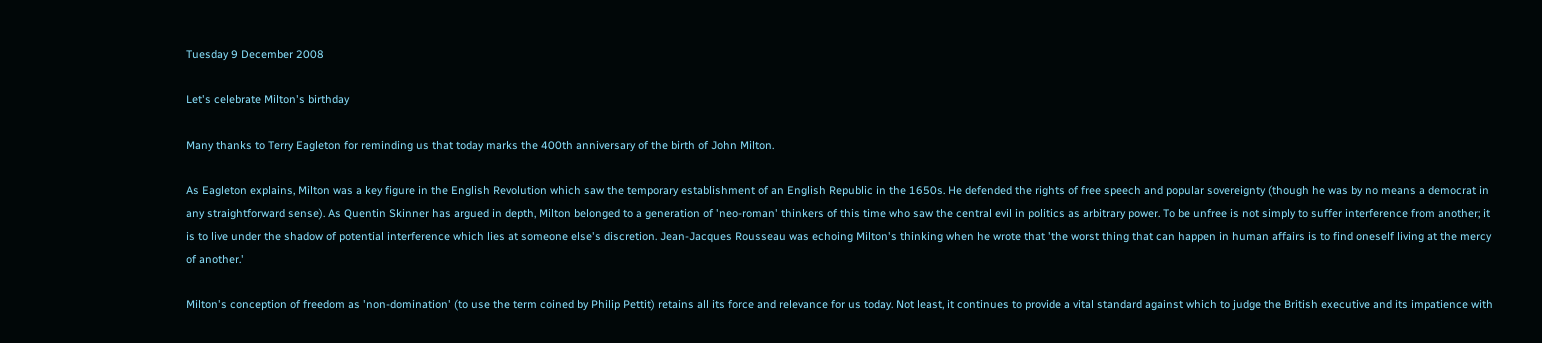Tuesday 9 December 2008

Let's celebrate Milton's birthday

Many thanks to Terry Eagleton for reminding us that today marks the 400th anniversary of the birth of John Milton.

As Eagleton explains, Milton was a key figure in the English Revolution which saw the temporary establishment of an English Republic in the 1650s. He defended the rights of free speech and popular sovereignty (though he was by no means a democrat in any straightforward sense). As Quentin Skinner has argued in depth, Milton belonged to a generation of 'neo-roman' thinkers of this time who saw the central evil in politics as arbitrary power. To be unfree is not simply to suffer interference from another; it is to live under the shadow of potential interference which lies at someone else's discretion. Jean-Jacques Rousseau was echoing Milton's thinking when he wrote that 'the worst thing that can happen in human affairs is to find oneself living at the mercy of another.'

Milton's conception of freedom as 'non-domination' (to use the term coined by Philip Pettit) retains all its force and relevance for us today. Not least, it continues to provide a vital standard against which to judge the British executive and its impatience with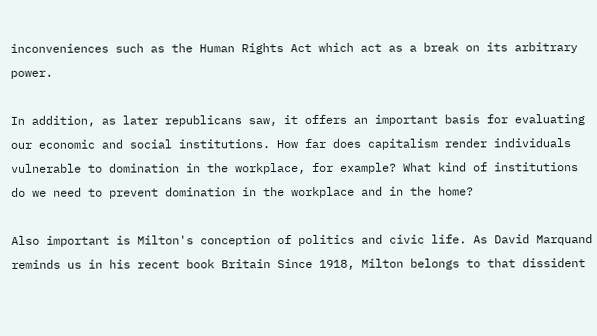inconveniences such as the Human Rights Act which act as a break on its arbitrary power.

In addition, as later republicans saw, it offers an important basis for evaluating our economic and social institutions. How far does capitalism render individuals vulnerable to domination in the workplace, for example? What kind of institutions do we need to prevent domination in the workplace and in the home?

Also important is Milton's conception of politics and civic life. As David Marquand reminds us in his recent book Britain Since 1918, Milton belongs to that dissident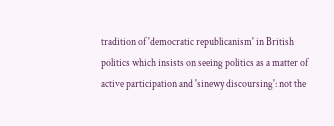tradition of 'democratic republicanism' in British politics which insists on seeing politics as a matter of active participation and 'sinewy discoursing': not the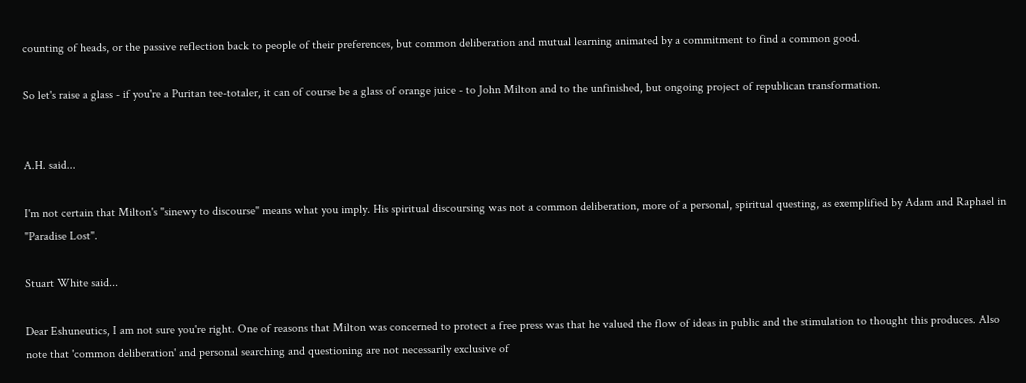counting of heads, or the passive reflection back to people of their preferences, but common deliberation and mutual learning animated by a commitment to find a common good.

So let's raise a glass - if you're a Puritan tee-totaler, it can of course be a glass of orange juice - to John Milton and to the unfinished, but ongoing project of republican transformation.


A.H. said...

I'm not certain that Milton's "sinewy to discourse" means what you imply. His spiritual discoursing was not a common deliberation, more of a personal, spiritual questing, as exemplified by Adam and Raphael in "Paradise Lost".

Stuart White said...

Dear Eshuneutics, I am not sure you're right. One of reasons that Milton was concerned to protect a free press was that he valued the flow of ideas in public and the stimulation to thought this produces. Also note that 'common deliberation' and personal searching and questioning are not necessarily exclusive of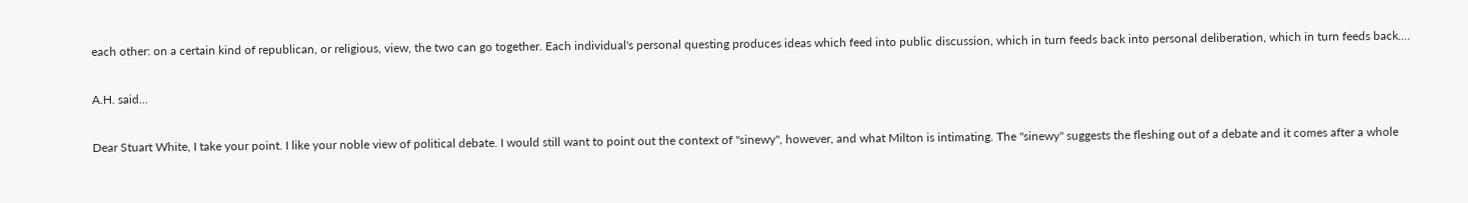each other: on a certain kind of republican, or religious, view, the two can go together. Each individual's personal questing produces ideas which feed into public discussion, which in turn feeds back into personal deliberation, which in turn feeds back....

A.H. said...

Dear Stuart White, I take your point. I like your noble view of political debate. I would still want to point out the context of "sinewy", however, and what Milton is intimating. The "sinewy" suggests the fleshing out of a debate and it comes after a whole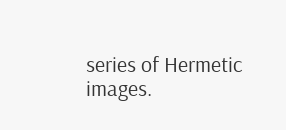series of Hermetic images.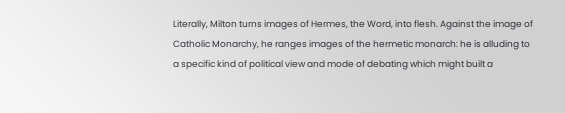Literally, Milton turns images of Hermes, the Word, into flesh. Against the image of Catholic Monarchy, he ranges images of the hermetic monarch: he is alluding to a specific kind of political view and mode of debating which might built a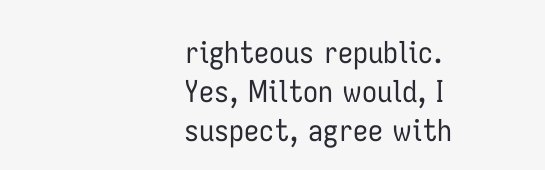righteous republic. Yes, Milton would, I suspect, agree with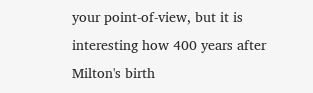your point-of-view, but it is interesting how 400 years after Milton's birth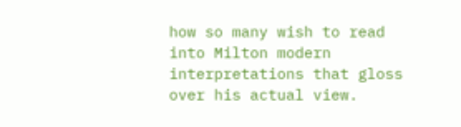how so many wish to read into Milton modern interpretations that gloss over his actual view.